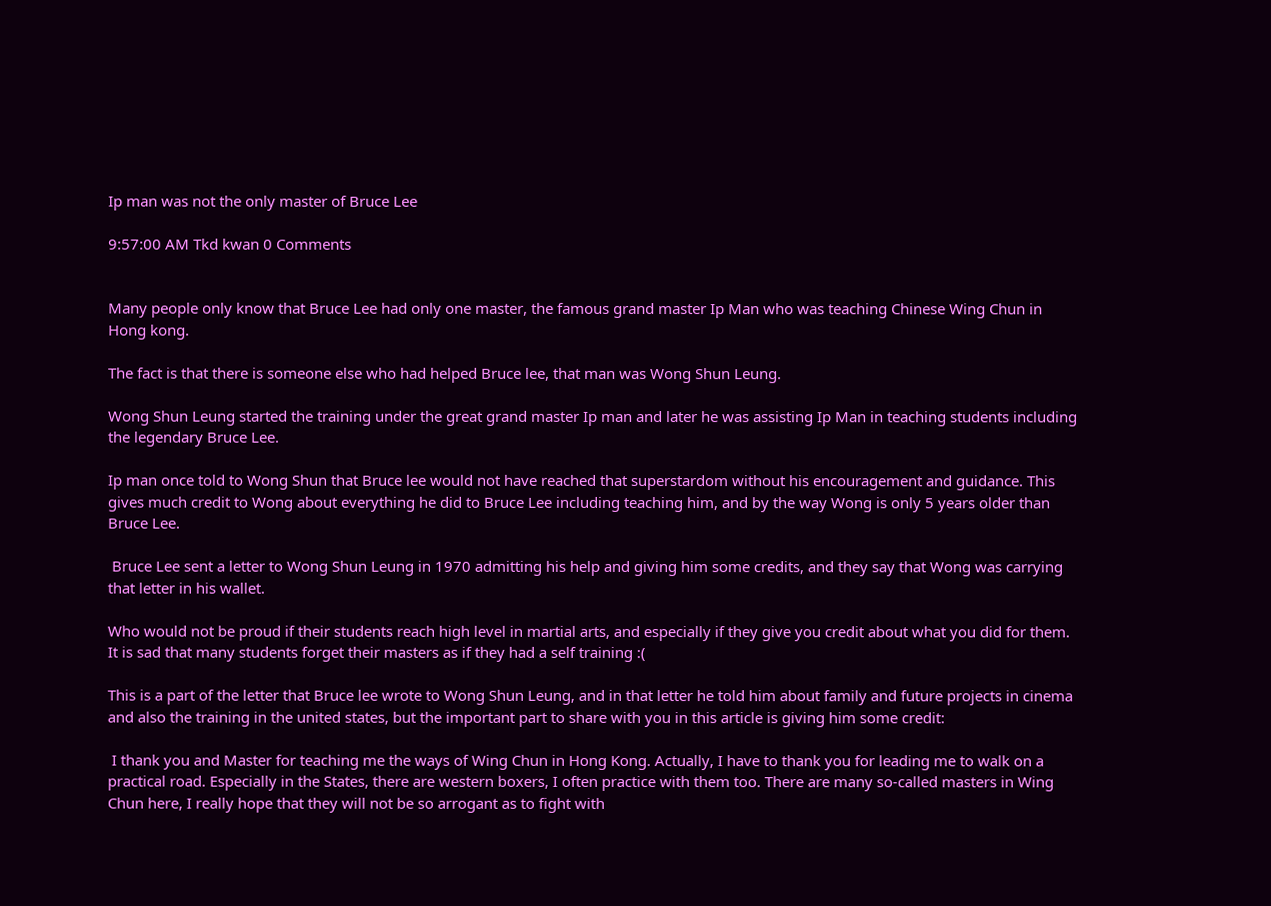Ip man was not the only master of Bruce Lee

9:57:00 AM Tkd kwan 0 Comments


Many people only know that Bruce Lee had only one master, the famous grand master Ip Man who was teaching Chinese Wing Chun in Hong kong.

The fact is that there is someone else who had helped Bruce lee, that man was Wong Shun Leung.

Wong Shun Leung started the training under the great grand master Ip man and later he was assisting Ip Man in teaching students including the legendary Bruce Lee.

Ip man once told to Wong Shun that Bruce lee would not have reached that superstardom without his encouragement and guidance. This gives much credit to Wong about everything he did to Bruce Lee including teaching him, and by the way Wong is only 5 years older than Bruce Lee.

 Bruce Lee sent a letter to Wong Shun Leung in 1970 admitting his help and giving him some credits, and they say that Wong was carrying that letter in his wallet.

Who would not be proud if their students reach high level in martial arts, and especially if they give you credit about what you did for them. It is sad that many students forget their masters as if they had a self training :(

This is a part of the letter that Bruce lee wrote to Wong Shun Leung, and in that letter he told him about family and future projects in cinema and also the training in the united states, but the important part to share with you in this article is giving him some credit:

 I thank you and Master for teaching me the ways of Wing Chun in Hong Kong. Actually, I have to thank you for leading me to walk on a practical road. Especially in the States, there are western boxers, I often practice with them too. There are many so-called masters in Wing Chun here, I really hope that they will not be so arrogant as to fight with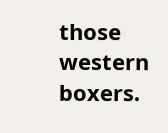those western boxers.